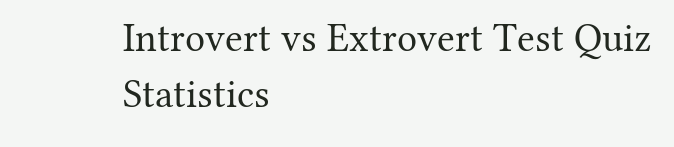Introvert vs Extrovert Test Quiz Statistics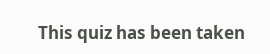This quiz has been taken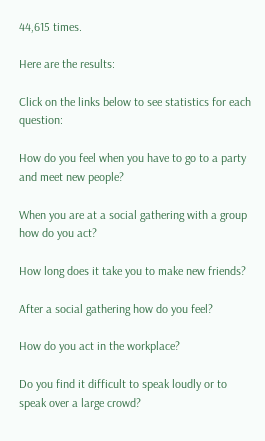44,615 times.

Here are the results:

Click on the links below to see statistics for each question:

How do you feel when you have to go to a party and meet new people?

When you are at a social gathering with a group how do you act?

How long does it take you to make new friends?

After a social gathering how do you feel?

How do you act in the workplace?

Do you find it difficult to speak loudly or to speak over a large crowd?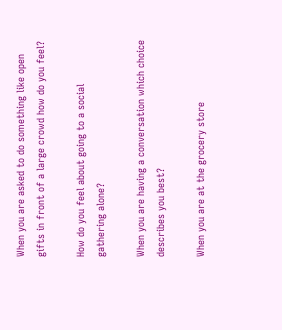When you are asked to do something like open gifts in front of a large crowd how do you feel?

How do you feel about going to a social gathering alone?

When you are having a conversation which choice describes you best?

When you are at the grocery store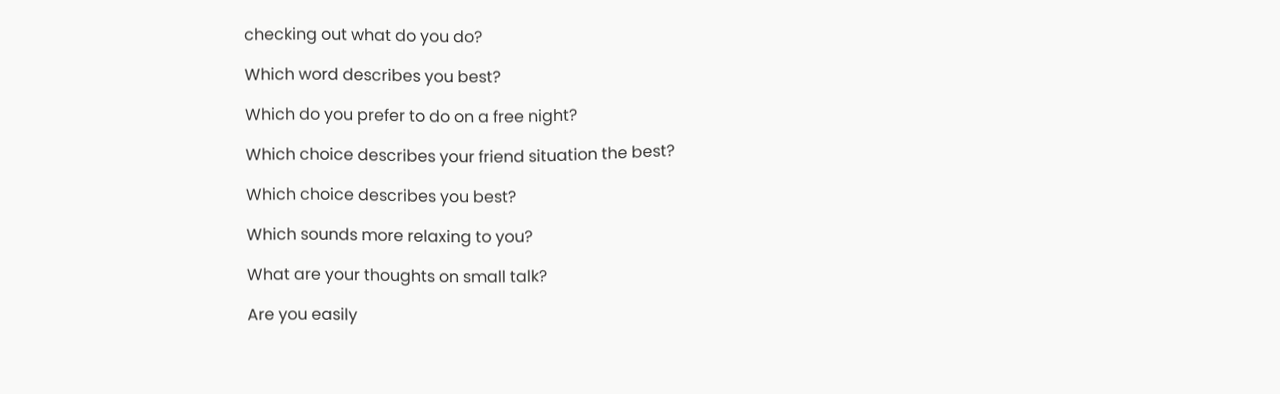checking out what do you do?

Which word describes you best?

Which do you prefer to do on a free night?

Which choice describes your friend situation the best?

Which choice describes you best?

Which sounds more relaxing to you?

What are your thoughts on small talk?

Are you easily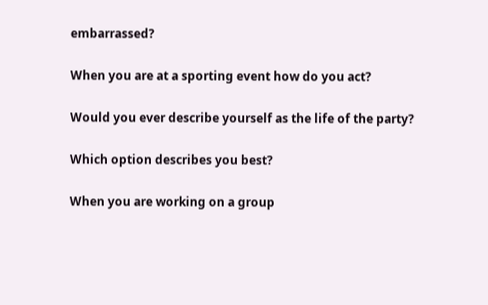embarrassed?

When you are at a sporting event how do you act?

Would you ever describe yourself as the life of the party?

Which option describes you best?

When you are working on a group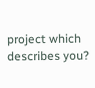project which describes you?